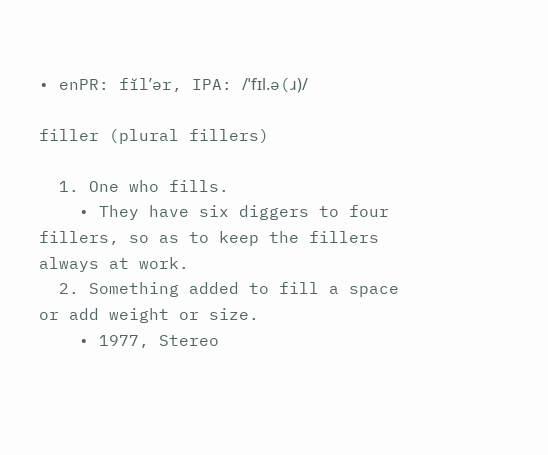• enPR: fĭlʹər, IPA: /ˈfɪl.ə(ɹ)/

filler (plural fillers)

  1. One who fills.
    • They have six diggers to four fillers, so as to keep the fillers always at work.
  2. Something added to fill a space or add weight or size.
    • 1977, Stereo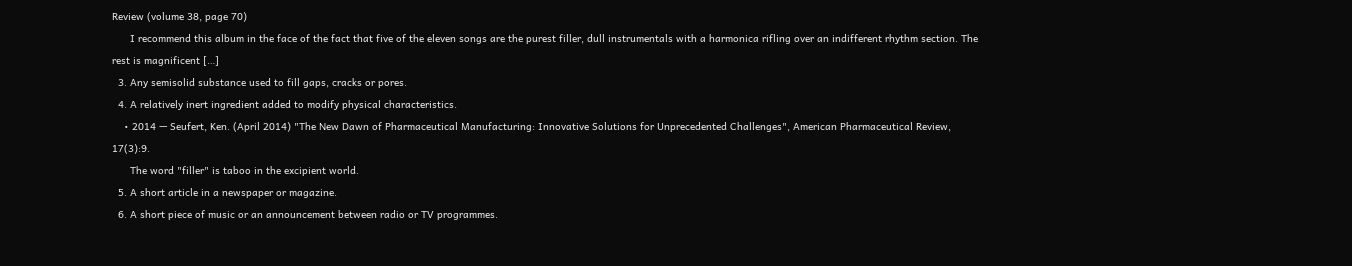Review (volume 38, page 70)
      I recommend this album in the face of the fact that five of the eleven songs are the purest filler, dull instrumentals with a harmonica rifling over an indifferent rhythm section. The rest is magnificent […]
  3. Any semisolid substance used to fill gaps, cracks or pores.
  4. A relatively inert ingredient added to modify physical characteristics.
    • 2014 — Seufert, Ken. (April 2014) "The New Dawn of Pharmaceutical Manufacturing: Innovative Solutions for Unprecedented Challenges", American Pharmaceutical Review, 17(3):9.
      The word "filler" is taboo in the excipient world.
  5. A short article in a newspaper or magazine.
  6. A short piece of music or an announcement between radio or TV programmes.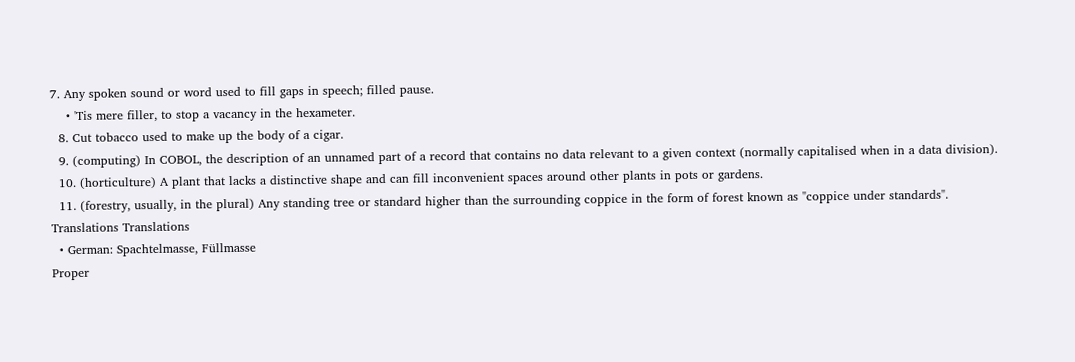7. Any spoken sound or word used to fill gaps in speech; filled pause.
    • 'Tis mere filler, to stop a vacancy in the hexameter.
  8. Cut tobacco used to make up the body of a cigar.
  9. (computing) In COBOL, the description of an unnamed part of a record that contains no data relevant to a given context (normally capitalised when in a data division).
  10. (horticulture) A plant that lacks a distinctive shape and can fill inconvenient spaces around other plants in pots or gardens.
  11. (forestry, usually, in the plural) Any standing tree or standard higher than the surrounding coppice in the form of forest known as "coppice under standards".
Translations Translations
  • German: Spachtelmasse, Füllmasse
Proper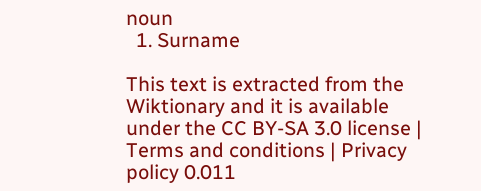noun
  1. Surname

This text is extracted from the Wiktionary and it is available under the CC BY-SA 3.0 license | Terms and conditions | Privacy policy 0.011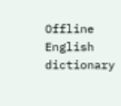Offline English dictionary